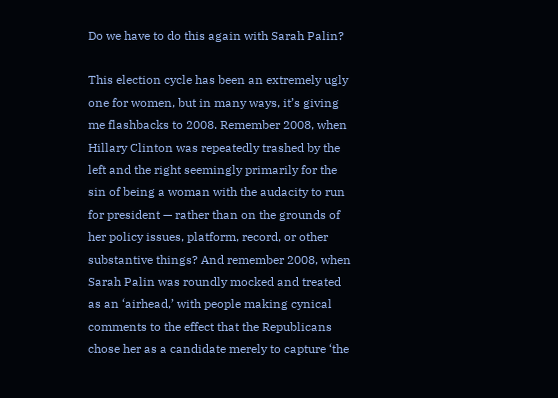Do we have to do this again with Sarah Palin?

This election cycle has been an extremely ugly one for women, but in many ways, it’s giving me flashbacks to 2008. Remember 2008, when Hillary Clinton was repeatedly trashed by the left and the right seemingly primarily for the sin of being a woman with the audacity to run for president — rather than on the grounds of her policy issues, platform, record, or other substantive things? And remember 2008, when Sarah Palin was roundly mocked and treated as an ‘airhead,’ with people making cynical comments to the effect that the Republicans chose her as a candidate merely to capture ‘the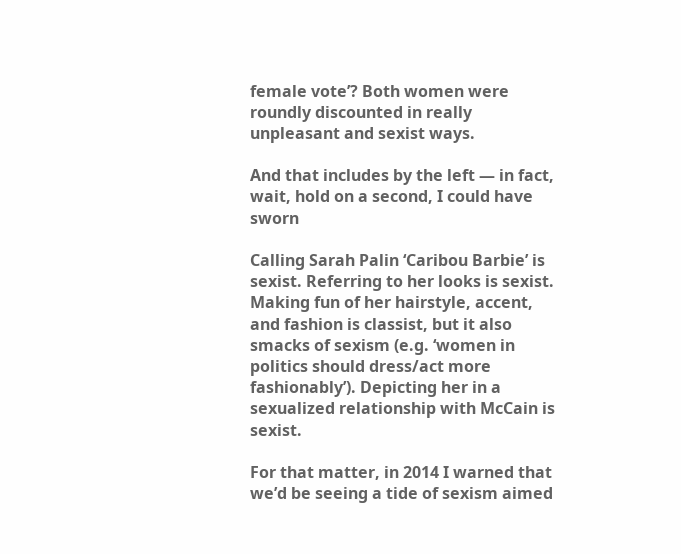female vote’? Both women were roundly discounted in really unpleasant and sexist ways.

And that includes by the left — in fact, wait, hold on a second, I could have sworn

Calling Sarah Palin ‘Caribou Barbie’ is sexist. Referring to her looks is sexist. Making fun of her hairstyle, accent, and fashion is classist, but it also smacks of sexism (e.g. ‘women in politics should dress/act more fashionably’). Depicting her in a sexualized relationship with McCain is sexist.

For that matter, in 2014 I warned that we’d be seeing a tide of sexism aimed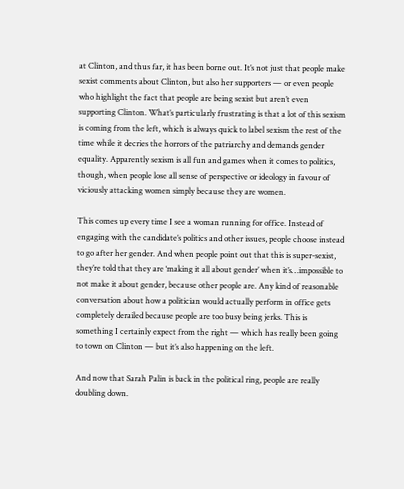at Clinton, and thus far, it has been borne out. It’s not just that people make sexist comments about Clinton, but also her supporters — or even people who highlight the fact that people are being sexist but aren’t even supporting Clinton. What’s particularly frustrating is that a lot of this sexism is coming from the left, which is always quick to label sexism the rest of the time while it decries the horrors of the patriarchy and demands gender equality. Apparently sexism is all fun and games when it comes to politics, though, when people lose all sense of perspective or ideology in favour of viciously attacking women simply because they are women.

This comes up every time I see a woman running for office. Instead of engaging with the candidate’s politics and other issues, people choose instead to go after her gender. And when people point out that this is super-sexist, they’re told that they are ‘making it all about gender’ when it’s…impossible to not make it about gender, because other people are. Any kind of reasonable conversation about how a politician would actually perform in office gets completely derailed because people are too busy being jerks. This is something I certainly expect from the right — which has really been going to town on Clinton — but it’s also happening on the left.

And now that Sarah Palin is back in the political ring, people are really doubling down.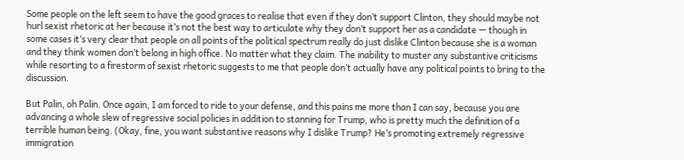Some people on the left seem to have the good graces to realise that even if they don’t support Clinton, they should maybe not hurl sexist rhetoric at her because it’s not the best way to articulate why they don’t support her as a candidate — though in some cases it’s very clear that people on all points of the political spectrum really do just dislike Clinton because she is a woman and they think women don’t belong in high office. No matter what they claim. The inability to muster any substantive criticisms while resorting to a firestorm of sexist rhetoric suggests to me that people don’t actually have any political points to bring to the discussion.

But Palin, oh Palin. Once again, I am forced to ride to your defense, and this pains me more than I can say, because you are advancing a whole slew of regressive social policies in addition to stanning for Trump, who is pretty much the definition of a terrible human being. (Okay, fine, you want substantive reasons why I dislike Trump? He’s promoting extremely regressive immigration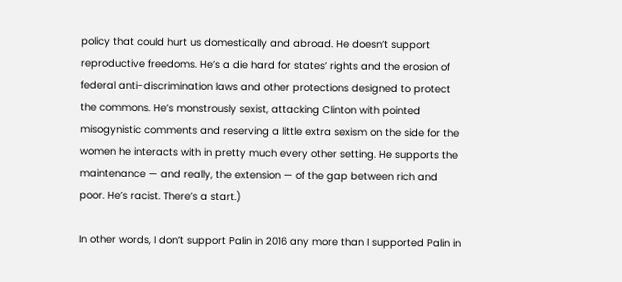policy that could hurt us domestically and abroad. He doesn’t support reproductive freedoms. He’s a die hard for states’ rights and the erosion of federal anti-discrimination laws and other protections designed to protect the commons. He’s monstrously sexist, attacking Clinton with pointed misogynistic comments and reserving a little extra sexism on the side for the women he interacts with in pretty much every other setting. He supports the maintenance — and really, the extension — of the gap between rich and poor. He’s racist. There’s a start.)

In other words, I don’t support Palin in 2016 any more than I supported Palin in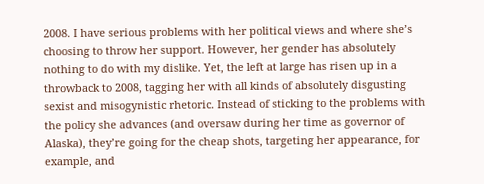2008. I have serious problems with her political views and where she’s choosing to throw her support. However, her gender has absolutely nothing to do with my dislike. Yet, the left at large has risen up in a throwback to 2008, tagging her with all kinds of absolutely disgusting sexist and misogynistic rhetoric. Instead of sticking to the problems with the policy she advances (and oversaw during her time as governor of Alaska), they’re going for the cheap shots, targeting her appearance, for example, and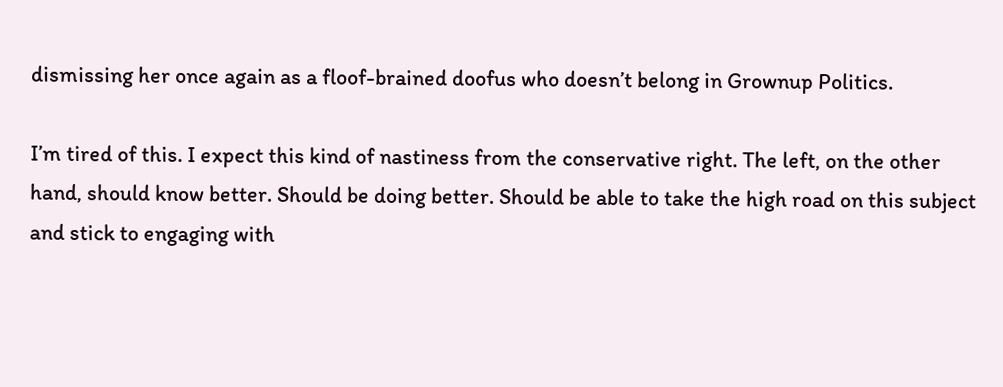dismissing her once again as a floof-brained doofus who doesn’t belong in Grownup Politics.

I’m tired of this. I expect this kind of nastiness from the conservative right. The left, on the other hand, should know better. Should be doing better. Should be able to take the high road on this subject and stick to engaging with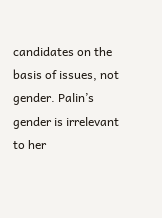candidates on the basis of issues, not gender. Palin’s gender is irrelevant to her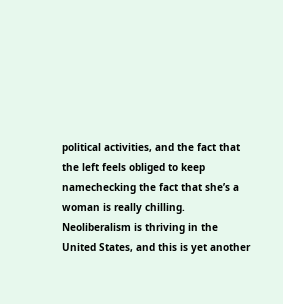political activities, and the fact that the left feels obliged to keep namechecking the fact that she’s a woman is really chilling. Neoliberalism is thriving in the United States, and this is yet another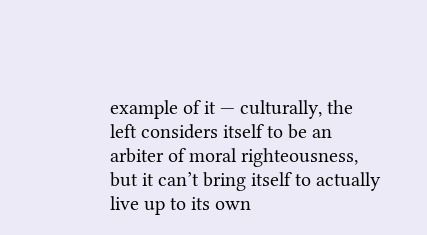example of it — culturally, the left considers itself to be an arbiter of moral righteousness, but it can’t bring itself to actually live up to its own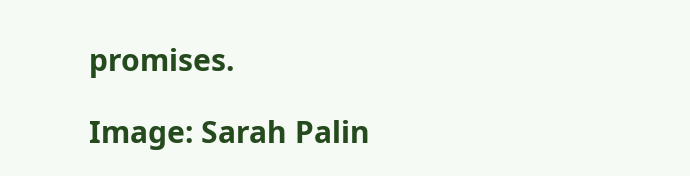promises.

Image: Sarah Palin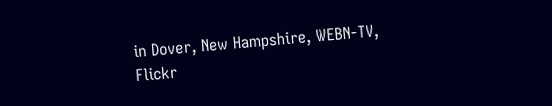in Dover, New Hampshire, WEBN-TV, Flickr